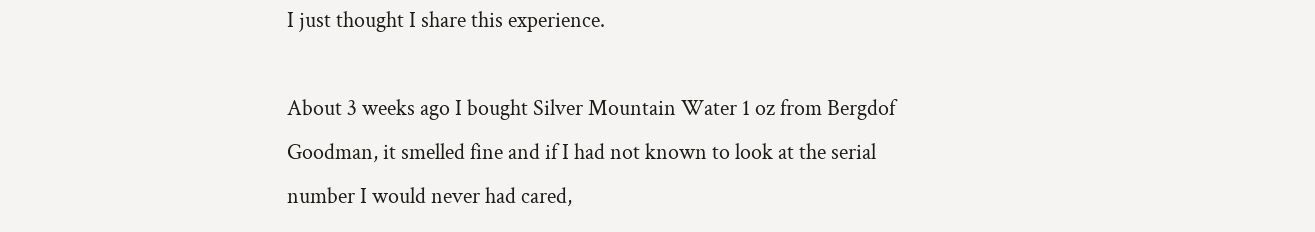I just thought I share this experience.

About 3 weeks ago I bought Silver Mountain Water 1 oz from Bergdof Goodman, it smelled fine and if I had not known to look at the serial number I would never had cared,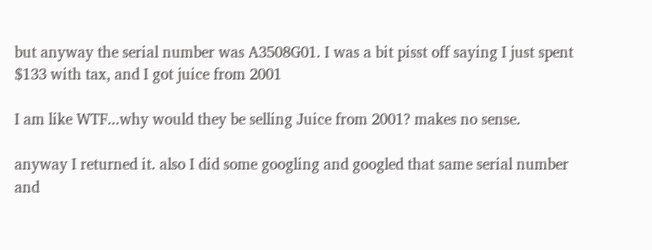but anyway the serial number was A3508G01. I was a bit pisst off saying I just spent $133 with tax, and I got juice from 2001

I am like WTF...why would they be selling Juice from 2001? makes no sense.

anyway I returned it. also I did some googling and googled that same serial number and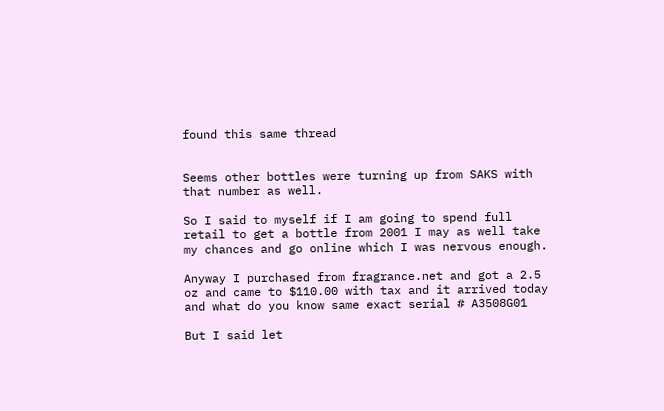found this same thread


Seems other bottles were turning up from SAKS with that number as well.

So I said to myself if I am going to spend full retail to get a bottle from 2001 I may as well take my chances and go online which I was nervous enough.

Anyway I purchased from fragrance.net and got a 2.5 oz and came to $110.00 with tax and it arrived today and what do you know same exact serial # A3508G01

But I said let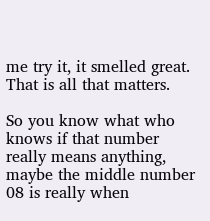me try it, it smelled great. That is all that matters.

So you know what who knows if that number really means anything, maybe the middle number 08 is really when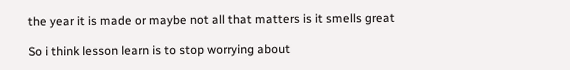the year it is made or maybe not all that matters is it smells great

So i think lesson learn is to stop worrying about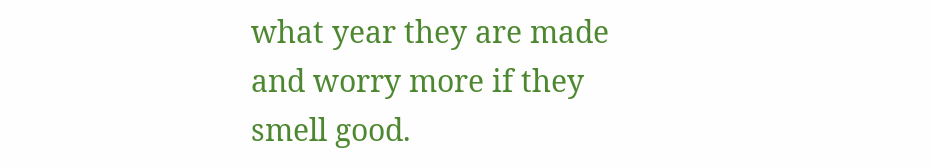what year they are made and worry more if they smell good.